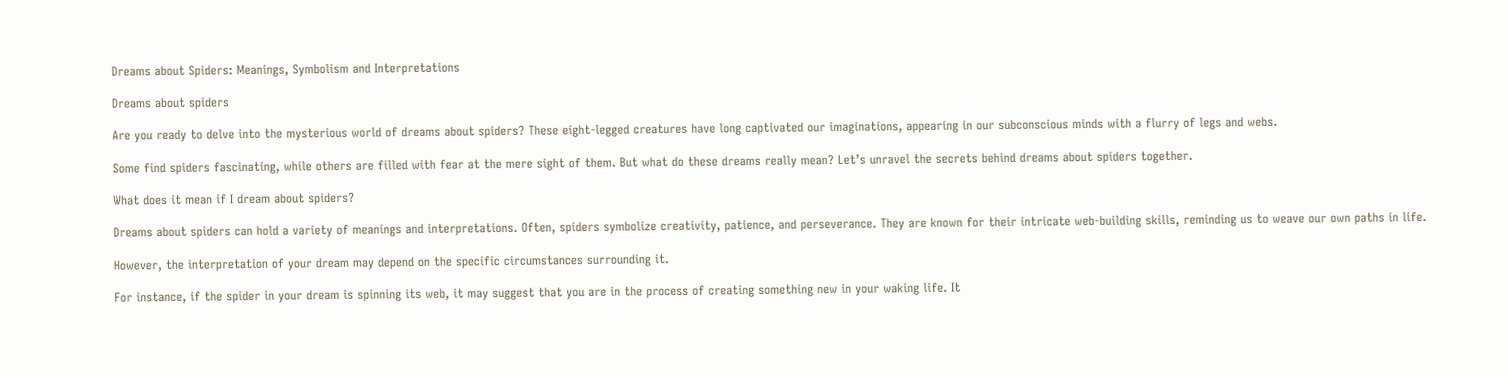Dreams about Spiders: Meanings, Symbolism and Interpretations

Dreams about spiders

Are you ready to delve into the mysterious world of dreams about spiders? These eight-legged creatures have long captivated our imaginations, appearing in our subconscious minds with a flurry of legs and webs.

Some find spiders fascinating, while others are filled with fear at the mere sight of them. But what do these dreams really mean? Let’s unravel the secrets behind dreams about spiders together.

What does it mean if I dream about spiders?

Dreams about spiders can hold a variety of meanings and interpretations. Often, spiders symbolize creativity, patience, and perseverance. They are known for their intricate web-building skills, reminding us to weave our own paths in life.

However, the interpretation of your dream may depend on the specific circumstances surrounding it.

For instance, if the spider in your dream is spinning its web, it may suggest that you are in the process of creating something new in your waking life. It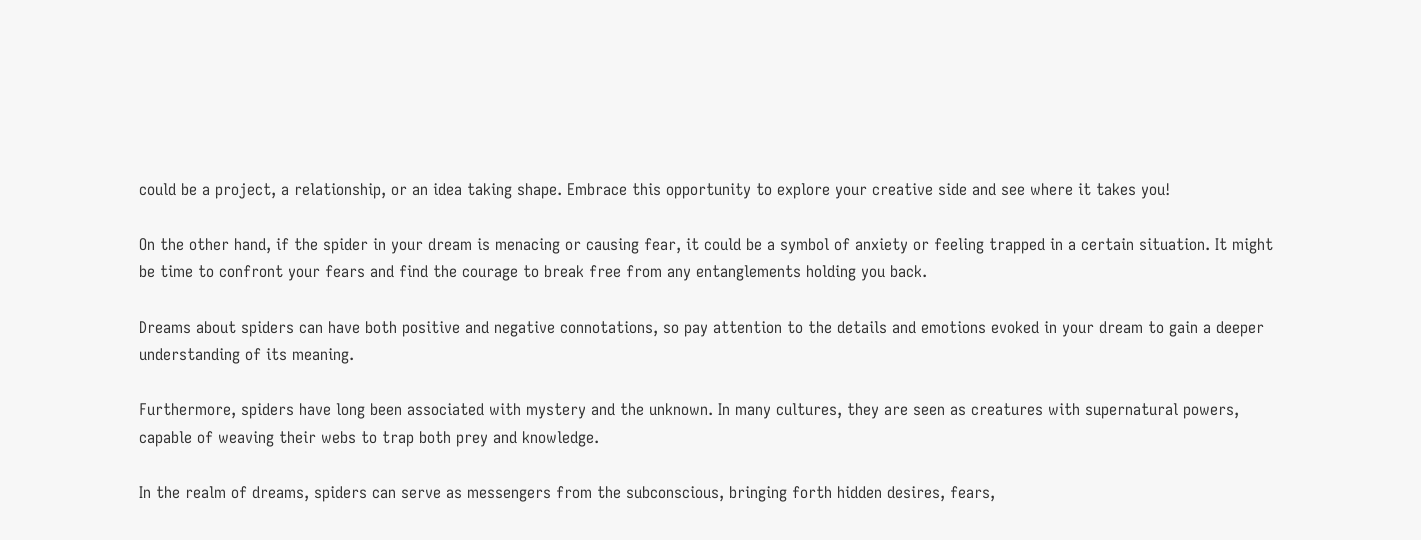could be a project, a relationship, or an idea taking shape. Embrace this opportunity to explore your creative side and see where it takes you!

On the other hand, if the spider in your dream is menacing or causing fear, it could be a symbol of anxiety or feeling trapped in a certain situation. It might be time to confront your fears and find the courage to break free from any entanglements holding you back.

Dreams about spiders can have both positive and negative connotations, so pay attention to the details and emotions evoked in your dream to gain a deeper understanding of its meaning.

Furthermore, spiders have long been associated with mystery and the unknown. In many cultures, they are seen as creatures with supernatural powers, capable of weaving their webs to trap both prey and knowledge.

In the realm of dreams, spiders can serve as messengers from the subconscious, bringing forth hidden desires, fears,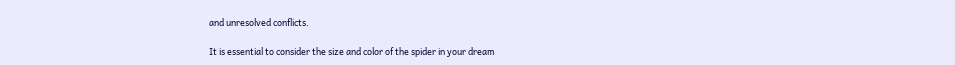and unresolved conflicts.

It is essential to consider the size and color of the spider in your dream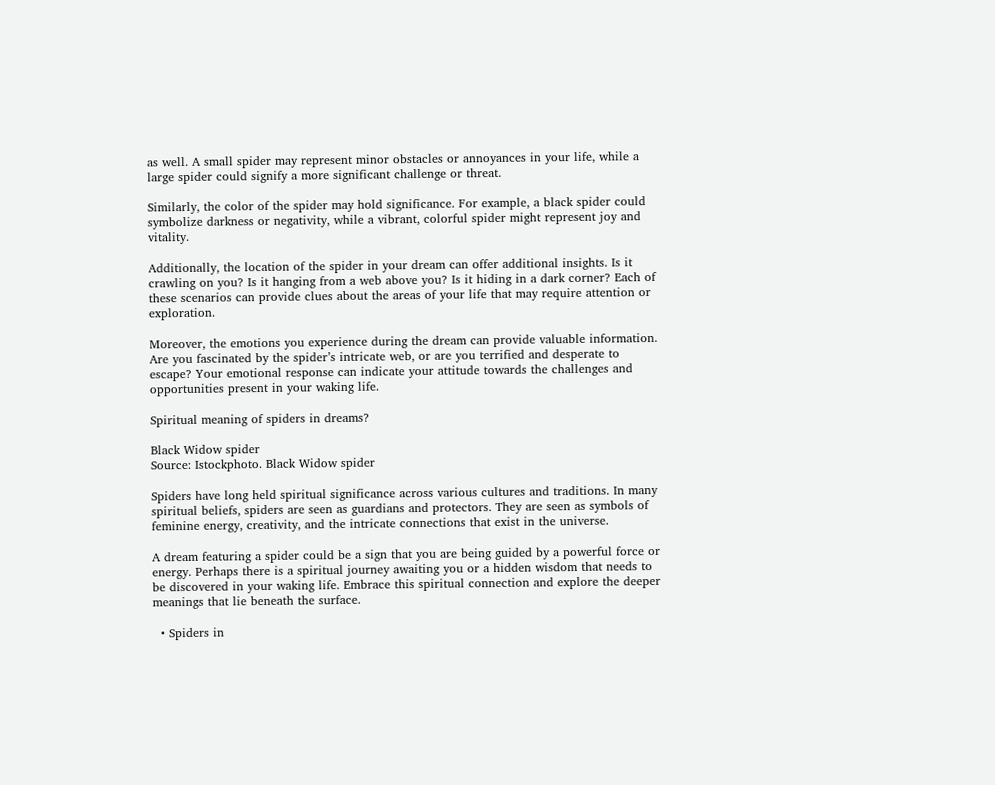as well. A small spider may represent minor obstacles or annoyances in your life, while a large spider could signify a more significant challenge or threat.

Similarly, the color of the spider may hold significance. For example, a black spider could symbolize darkness or negativity, while a vibrant, colorful spider might represent joy and vitality.

Additionally, the location of the spider in your dream can offer additional insights. Is it crawling on you? Is it hanging from a web above you? Is it hiding in a dark corner? Each of these scenarios can provide clues about the areas of your life that may require attention or exploration.

Moreover, the emotions you experience during the dream can provide valuable information. Are you fascinated by the spider’s intricate web, or are you terrified and desperate to escape? Your emotional response can indicate your attitude towards the challenges and opportunities present in your waking life.

Spiritual meaning of spiders in dreams?

Black Widow spider
Source: Istockphoto. Black Widow spider

Spiders have long held spiritual significance across various cultures and traditions. In many spiritual beliefs, spiders are seen as guardians and protectors. They are seen as symbols of feminine energy, creativity, and the intricate connections that exist in the universe.

A dream featuring a spider could be a sign that you are being guided by a powerful force or energy. Perhaps there is a spiritual journey awaiting you or a hidden wisdom that needs to be discovered in your waking life. Embrace this spiritual connection and explore the deeper meanings that lie beneath the surface.

  • Spiders in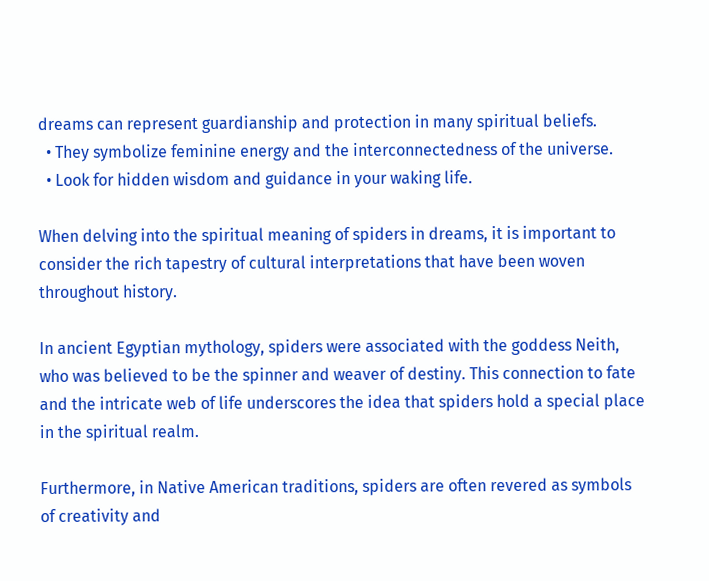dreams can represent guardianship and protection in many spiritual beliefs.
  • They symbolize feminine energy and the interconnectedness of the universe.
  • Look for hidden wisdom and guidance in your waking life.

When delving into the spiritual meaning of spiders in dreams, it is important to consider the rich tapestry of cultural interpretations that have been woven throughout history.

In ancient Egyptian mythology, spiders were associated with the goddess Neith, who was believed to be the spinner and weaver of destiny. This connection to fate and the intricate web of life underscores the idea that spiders hold a special place in the spiritual realm.

Furthermore, in Native American traditions, spiders are often revered as symbols of creativity and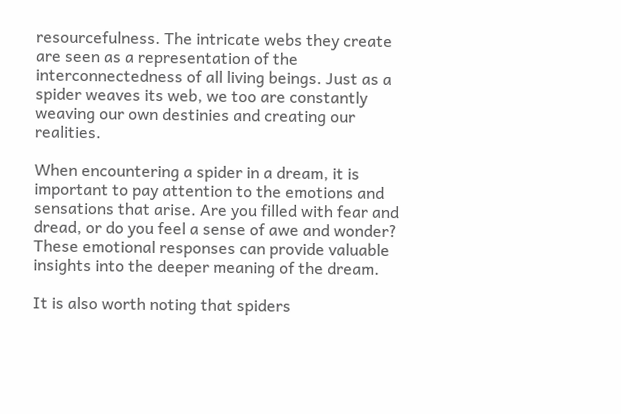resourcefulness. The intricate webs they create are seen as a representation of the interconnectedness of all living beings. Just as a spider weaves its web, we too are constantly weaving our own destinies and creating our realities.

When encountering a spider in a dream, it is important to pay attention to the emotions and sensations that arise. Are you filled with fear and dread, or do you feel a sense of awe and wonder? These emotional responses can provide valuable insights into the deeper meaning of the dream.

It is also worth noting that spiders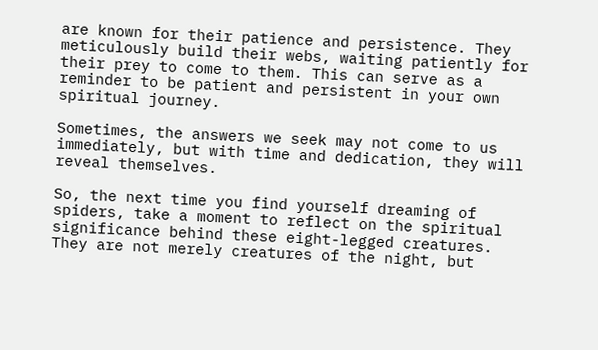are known for their patience and persistence. They meticulously build their webs, waiting patiently for their prey to come to them. This can serve as a reminder to be patient and persistent in your own spiritual journey.

Sometimes, the answers we seek may not come to us immediately, but with time and dedication, they will reveal themselves.

So, the next time you find yourself dreaming of spiders, take a moment to reflect on the spiritual significance behind these eight-legged creatures. They are not merely creatures of the night, but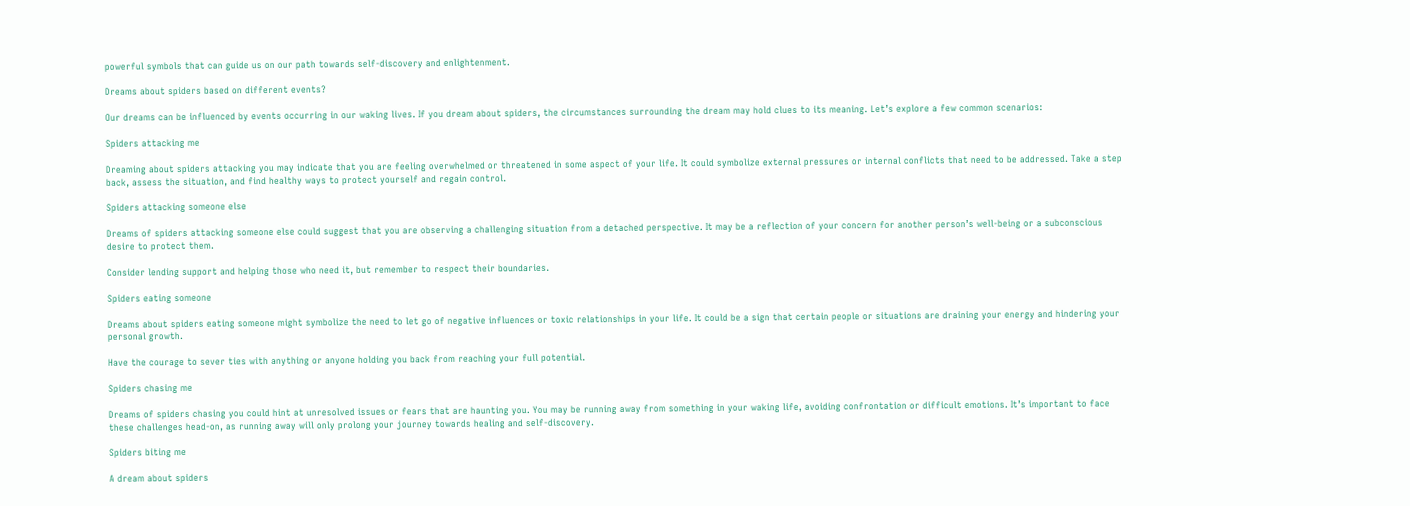powerful symbols that can guide us on our path towards self-discovery and enlightenment.

Dreams about spiders based on different events?

Our dreams can be influenced by events occurring in our waking lives. If you dream about spiders, the circumstances surrounding the dream may hold clues to its meaning. Let’s explore a few common scenarios:

Spiders attacking me

Dreaming about spiders attacking you may indicate that you are feeling overwhelmed or threatened in some aspect of your life. It could symbolize external pressures or internal conflicts that need to be addressed. Take a step back, assess the situation, and find healthy ways to protect yourself and regain control.

Spiders attacking someone else

Dreams of spiders attacking someone else could suggest that you are observing a challenging situation from a detached perspective. It may be a reflection of your concern for another person’s well-being or a subconscious desire to protect them.

Consider lending support and helping those who need it, but remember to respect their boundaries.

Spiders eating someone

Dreams about spiders eating someone might symbolize the need to let go of negative influences or toxic relationships in your life. It could be a sign that certain people or situations are draining your energy and hindering your personal growth.

Have the courage to sever ties with anything or anyone holding you back from reaching your full potential.

Spiders chasing me

Dreams of spiders chasing you could hint at unresolved issues or fears that are haunting you. You may be running away from something in your waking life, avoiding confrontation or difficult emotions. It’s important to face these challenges head-on, as running away will only prolong your journey towards healing and self-discovery.

Spiders biting me

A dream about spiders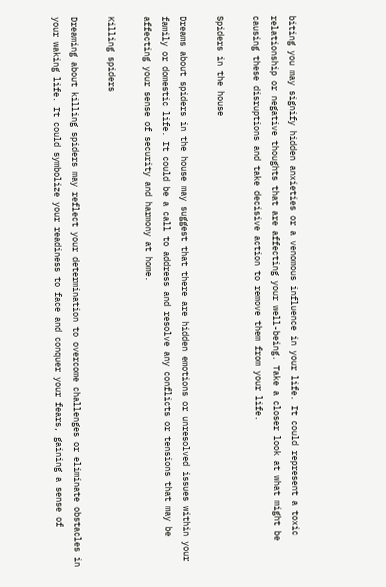biting you may signify hidden anxieties or a venomous influence in your life. It could represent a toxic relationship or negative thoughts that are affecting your well-being. Take a closer look at what might be causing these disruptions and take decisive action to remove them from your life.

Spiders in the house

Dreams about spiders in the house may suggest that there are hidden emotions or unresolved issues within your family or domestic life. It could be a call to address and resolve any conflicts or tensions that may be affecting your sense of security and harmony at home.

Killing spiders

Dreaming about killing spiders may reflect your determination to overcome challenges or eliminate obstacles in your waking life. It could symbolize your readiness to face and conquer your fears, gaining a sense of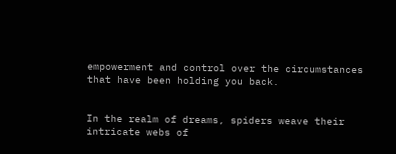empowerment and control over the circumstances that have been holding you back.


In the realm of dreams, spiders weave their intricate webs of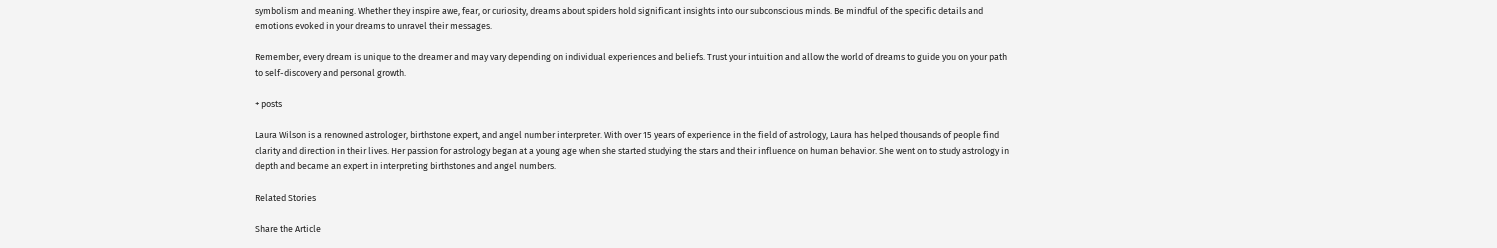symbolism and meaning. Whether they inspire awe, fear, or curiosity, dreams about spiders hold significant insights into our subconscious minds. Be mindful of the specific details and emotions evoked in your dreams to unravel their messages.

Remember, every dream is unique to the dreamer and may vary depending on individual experiences and beliefs. Trust your intuition and allow the world of dreams to guide you on your path to self-discovery and personal growth.

+ posts

Laura Wilson is a renowned astrologer, birthstone expert, and angel number interpreter. With over 15 years of experience in the field of astrology, Laura has helped thousands of people find clarity and direction in their lives. Her passion for astrology began at a young age when she started studying the stars and their influence on human behavior. She went on to study astrology in depth and became an expert in interpreting birthstones and angel numbers.

Related Stories

Share the Article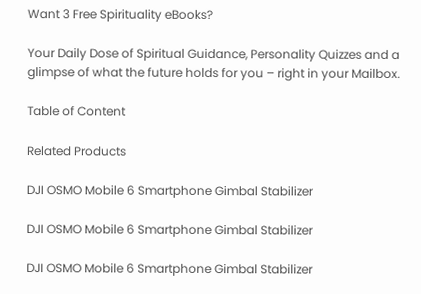Want 3 Free Spirituality eBooks?

Your Daily Dose of Spiritual Guidance, Personality Quizzes and a glimpse of what the future holds for you – right in your Mailbox.

Table of Content

Related Products

DJI OSMO Mobile 6 Smartphone Gimbal Stabilizer

DJI OSMO Mobile 6 Smartphone Gimbal Stabilizer

DJI OSMO Mobile 6 Smartphone Gimbal Stabilizer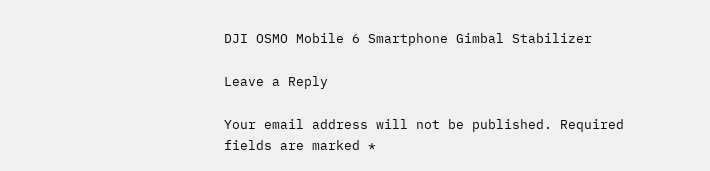DJI OSMO Mobile 6 Smartphone Gimbal Stabilizer

Leave a Reply

Your email address will not be published. Required fields are marked *